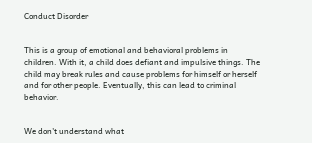Conduct Disorder


This is a group of emotional and behavioral problems in children. With it, a child does defiant and impulsive things. The child may break rules and cause problems for himself or herself and for other people. Eventually, this can lead to criminal behavior.


We don't understand what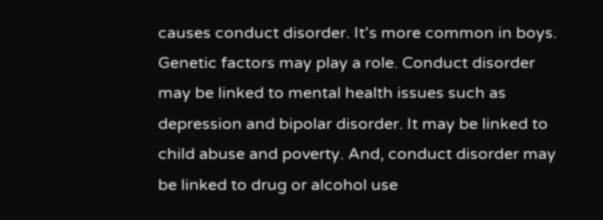causes conduct disorder. It's more common in boys. Genetic factors may play a role. Conduct disorder may be linked to mental health issues such as depression and bipolar disorder. It may be linked to child abuse and poverty. And, conduct disorder may be linked to drug or alcohol use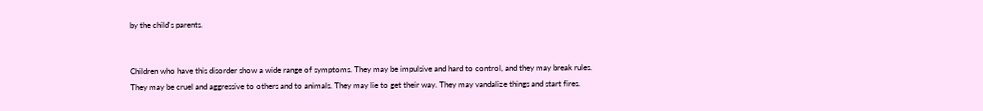by the child's parents.


Children who have this disorder show a wide range of symptoms. They may be impulsive and hard to control, and they may break rules. They may be cruel and aggressive to others and to animals. They may lie to get their way. They may vandalize things and start fires.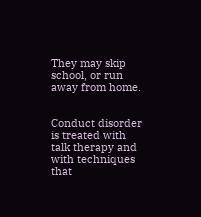They may skip school, or run away from home.


Conduct disorder is treated with talk therapy and with techniques that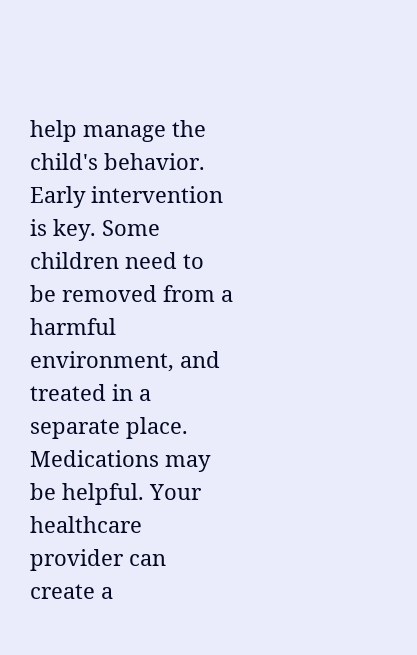help manage the child's behavior. Early intervention is key. Some children need to be removed from a harmful environment, and treated in a separate place. Medications may be helpful. Your healthcare provider can create a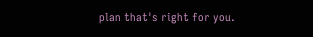plan that's right for you.